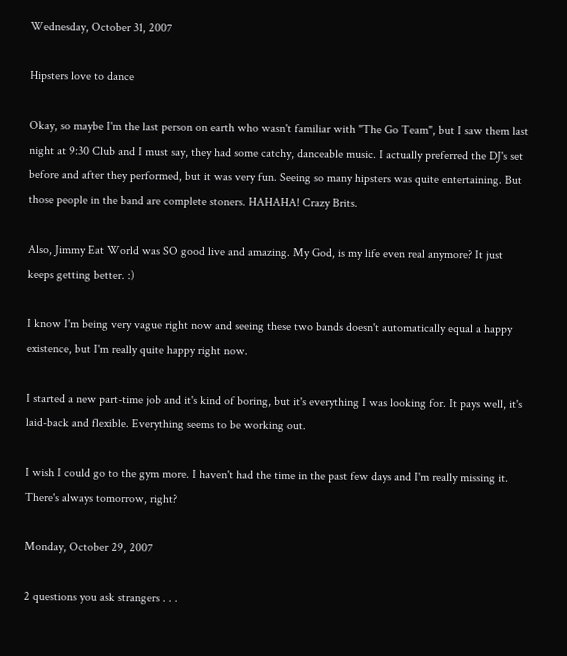Wednesday, October 31, 2007

Hipsters love to dance

Okay, so maybe I'm the last person on earth who wasn't familiar with "The Go Team", but I saw them last night at 9:30 Club and I must say, they had some catchy, danceable music. I actually preferred the DJ's set before and after they performed, but it was very fun. Seeing so many hipsters was quite entertaining. But those people in the band are complete stoners. HAHAHA! Crazy Brits.

Also, Jimmy Eat World was SO good live and amazing. My God, is my life even real anymore? It just keeps getting better. :)

I know I'm being very vague right now and seeing these two bands doesn't automatically equal a happy existence, but I'm really quite happy right now.

I started a new part-time job and it's kind of boring, but it's everything I was looking for. It pays well, it's laid-back and flexible. Everything seems to be working out.

I wish I could go to the gym more. I haven't had the time in the past few days and I'm really missing it. There's always tomorrow, right?

Monday, October 29, 2007

2 questions you ask strangers . . .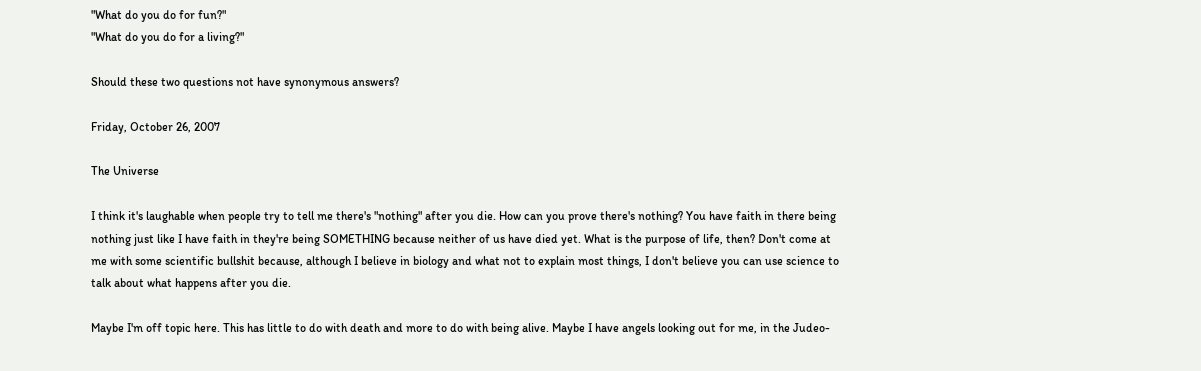"What do you do for fun?"
"What do you do for a living?"

Should these two questions not have synonymous answers?

Friday, October 26, 2007

The Universe

I think it's laughable when people try to tell me there's "nothing" after you die. How can you prove there's nothing? You have faith in there being nothing just like I have faith in they're being SOMETHING because neither of us have died yet. What is the purpose of life, then? Don't come at me with some scientific bullshit because, although I believe in biology and what not to explain most things, I don't believe you can use science to talk about what happens after you die.

Maybe I'm off topic here. This has little to do with death and more to do with being alive. Maybe I have angels looking out for me, in the Judeo-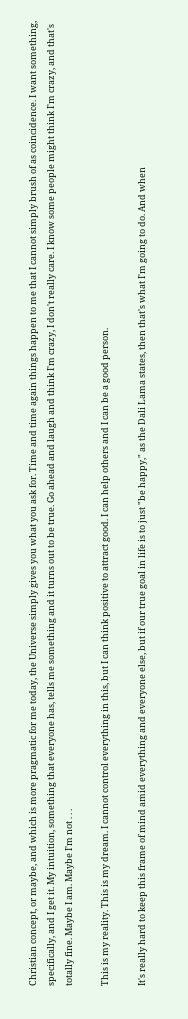Christian concept, or maybe, and which is more pragmatic for me today, the Universe simply gives you what you ask for. Time and time again things happen to me that I cannot simply brush of as coincidence. I want something, specifically, and I get it. My intuition, something that everyone has, tells me something and it turns out to be true. Go ahead and laugh and think I'm crazy, I don't really care. I know some people might think I'm crazy, and that's totally fine. Maybe I am. Maybe I'm not . . .

This is my reality. This is my dream. I cannot control everything in this, but I can think positive to attract good. I can help others and I can be a good person.

It's really hard to keep this frame of mind amid everything and everyone else, but if our true goal in life is to just "be happy," as the Dali Lama states, then that's what I'm going to do. And when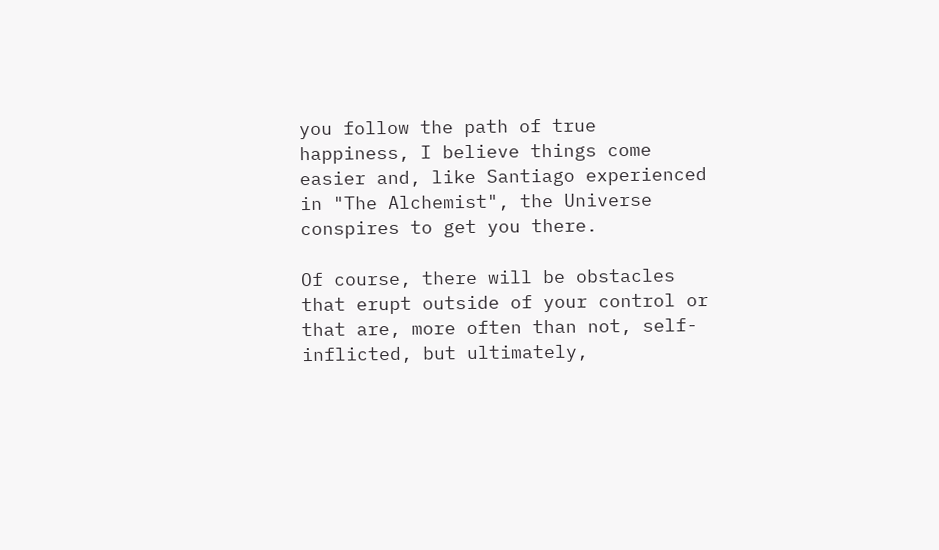you follow the path of true happiness, I believe things come easier and, like Santiago experienced in "The Alchemist", the Universe conspires to get you there.

Of course, there will be obstacles that erupt outside of your control or that are, more often than not, self-inflicted, but ultimately,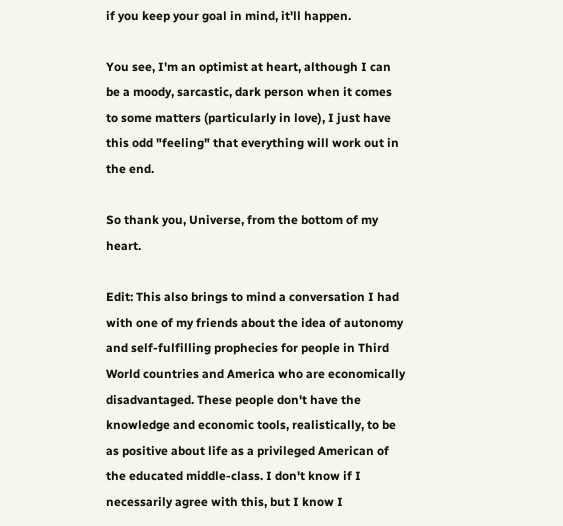if you keep your goal in mind, it'll happen.

You see, I'm an optimist at heart, although I can be a moody, sarcastic, dark person when it comes to some matters (particularly in love), I just have this odd "feeling" that everything will work out in the end.

So thank you, Universe, from the bottom of my heart.

Edit: This also brings to mind a conversation I had with one of my friends about the idea of autonomy and self-fulfilling prophecies for people in Third World countries and America who are economically disadvantaged. These people don't have the knowledge and economic tools, realistically, to be as positive about life as a privileged American of the educated middle-class. I don't know if I necessarily agree with this, but I know I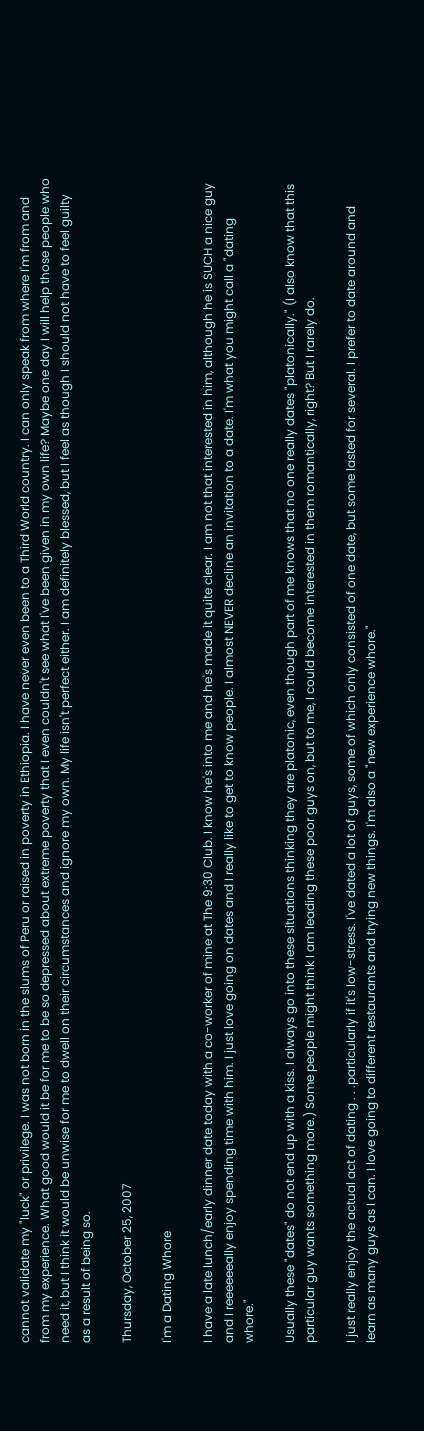cannot validate my "luck" or privilege. I was not born in the slums of Peru or raised in poverty in Ethiopia. I have never even been to a Third World country. I can only speak from where I'm from and from my experience. What good would it be for me to be so depressed about extreme poverty that I even couldn't see what I've been given in my own life? Maybe one day I will help those people who need it, but I think it would be unwise for me to dwell on their circumstances and ignore my own. My life isn't perfect either. I am definitely blessed, but I feel as though I should not have to feel guilty as a result of being so.

Thursday, October 25, 2007

I'm a Dating Whore

I have a late lunch/early dinner date today with a co-worker of mine at The 9:30 Club. I know he's into me and he's made it quite clear. I am not that interested in him, although he is SUCH a nice guy and I reeeeeeally enjoy spending time with him. I just love going on dates and I really like to get to know people. I almost NEVER decline an invitation to a date. I'm what you might call a "dating whore."

Usually these "dates" do not end up with a kiss. I always go into these situations thinking they are platonic, even though part of me knows that no one really dates "platonically." (I also know that this particular guy wants something more.) Some people might think I am leading these poor guys on, but to me, I could become interested in them romantically, right? But I rarely do.

I just really enjoy the actual act of dating . . .particularly if it's low-stress. I've dated a lot of guys, some of which only consisted of one date, but some lasted for several. I prefer to date around and learn as many guys as I can. I love going to different restaurants and trying new things. I'm also a "new experience whore."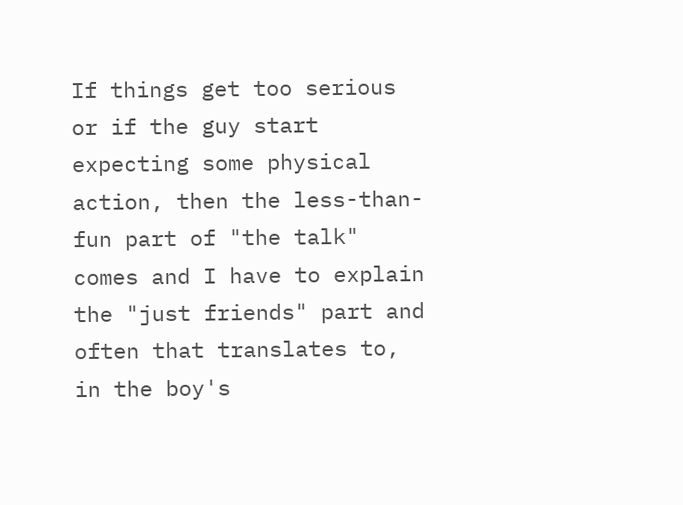If things get too serious or if the guy start expecting some physical action, then the less-than-fun part of "the talk" comes and I have to explain the "just friends" part and often that translates to, in the boy's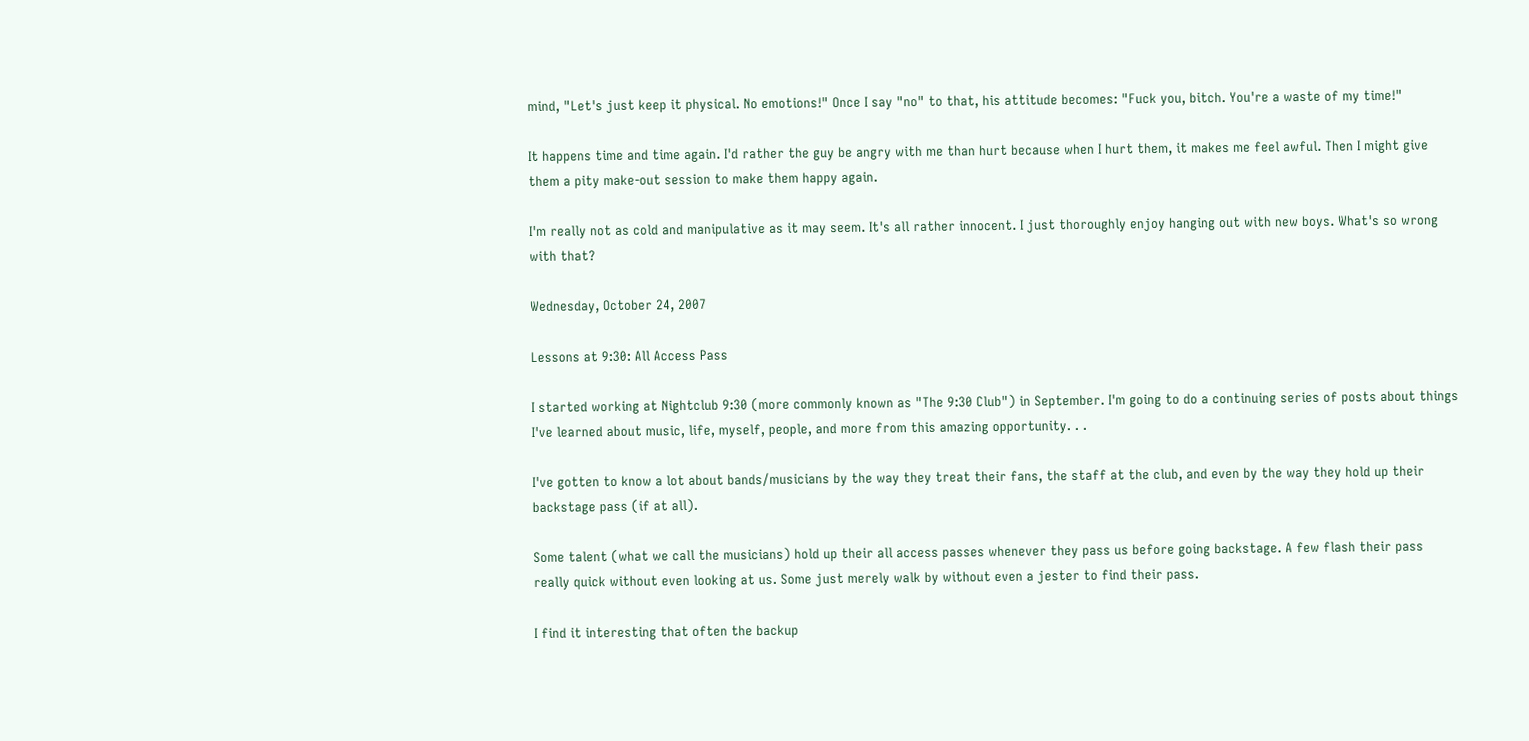mind, "Let's just keep it physical. No emotions!" Once I say "no" to that, his attitude becomes: "Fuck you, bitch. You're a waste of my time!"

It happens time and time again. I'd rather the guy be angry with me than hurt because when I hurt them, it makes me feel awful. Then I might give them a pity make-out session to make them happy again.

I'm really not as cold and manipulative as it may seem. It's all rather innocent. I just thoroughly enjoy hanging out with new boys. What's so wrong with that?

Wednesday, October 24, 2007

Lessons at 9:30: All Access Pass

I started working at Nightclub 9:30 (more commonly known as "The 9:30 Club") in September. I'm going to do a continuing series of posts about things I've learned about music, life, myself, people, and more from this amazing opportunity. . .

I've gotten to know a lot about bands/musicians by the way they treat their fans, the staff at the club, and even by the way they hold up their backstage pass (if at all).

Some talent (what we call the musicians) hold up their all access passes whenever they pass us before going backstage. A few flash their pass really quick without even looking at us. Some just merely walk by without even a jester to find their pass.

I find it interesting that often the backup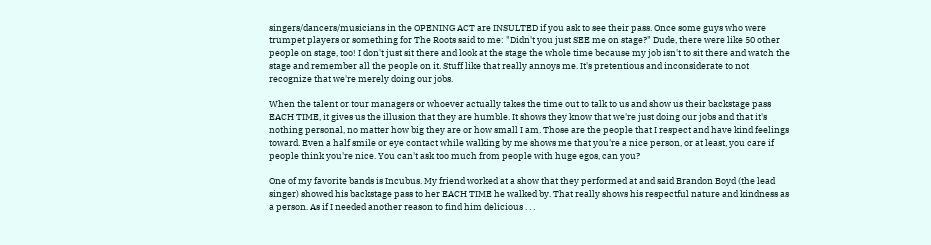singers/dancers/musicians in the OPENING ACT are INSULTED if you ask to see their pass. Once some guys who were trumpet players or something for The Roots said to me: "Didn't you just SEE me on stage?" Dude, there were like 50 other people on stage, too! I don't just sit there and look at the stage the whole time because my job isn't to sit there and watch the stage and remember all the people on it. Stuff like that really annoys me. It's pretentious and inconsiderate to not recognize that we're merely doing our jobs.

When the talent or tour managers or whoever actually takes the time out to talk to us and show us their backstage pass EACH TIME, it gives us the illusion that they are humble. It shows they know that we're just doing our jobs and that it's nothing personal, no matter how big they are or how small I am. Those are the people that I respect and have kind feelings toward. Even a half smile or eye contact while walking by me shows me that you're a nice person, or at least, you care if people think you're nice. You can't ask too much from people with huge egos, can you?

One of my favorite bands is Incubus. My friend worked at a show that they performed at and said Brandon Boyd (the lead singer) showed his backstage pass to her EACH TIME he walked by. That really shows his respectful nature and kindness as a person. As if I needed another reason to find him delicious . . .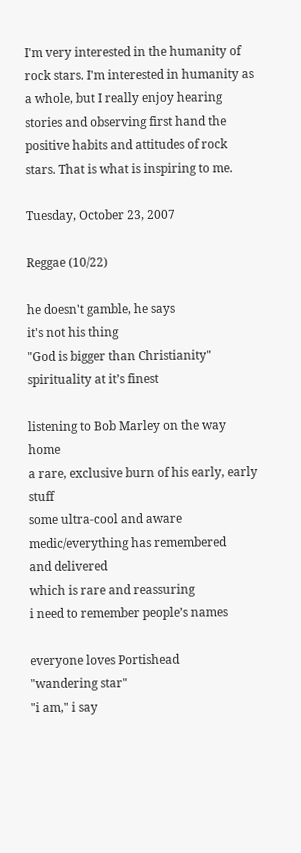I'm very interested in the humanity of rock stars. I'm interested in humanity as a whole, but I really enjoy hearing stories and observing first hand the positive habits and attitudes of rock stars. That is what is inspiring to me.

Tuesday, October 23, 2007

Reggae (10/22)

he doesn't gamble, he says
it's not his thing
"God is bigger than Christianity"
spirituality at it’s finest

listening to Bob Marley on the way home
a rare, exclusive burn of his early, early stuff
some ultra-cool and aware medic/everything has remembered
and delivered
which is rare and reassuring
i need to remember people’s names

everyone loves Portishead
"wandering star"
"i am," i say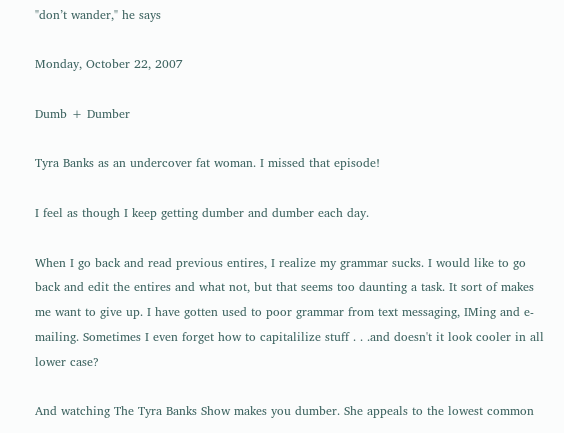"don’t wander," he says

Monday, October 22, 2007

Dumb + Dumber

Tyra Banks as an undercover fat woman. I missed that episode!

I feel as though I keep getting dumber and dumber each day.

When I go back and read previous entires, I realize my grammar sucks. I would like to go back and edit the entires and what not, but that seems too daunting a task. It sort of makes me want to give up. I have gotten used to poor grammar from text messaging, IMing and e-mailing. Sometimes I even forget how to capitalilize stuff . . .and doesn't it look cooler in all lower case?

And watching The Tyra Banks Show makes you dumber. She appeals to the lowest common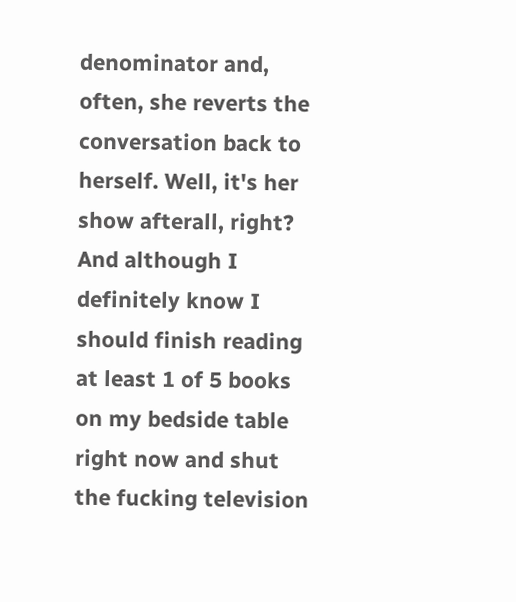denominator and, often, she reverts the conversation back to herself. Well, it's her show afterall, right? And although I definitely know I should finish reading at least 1 of 5 books on my bedside table right now and shut the fucking television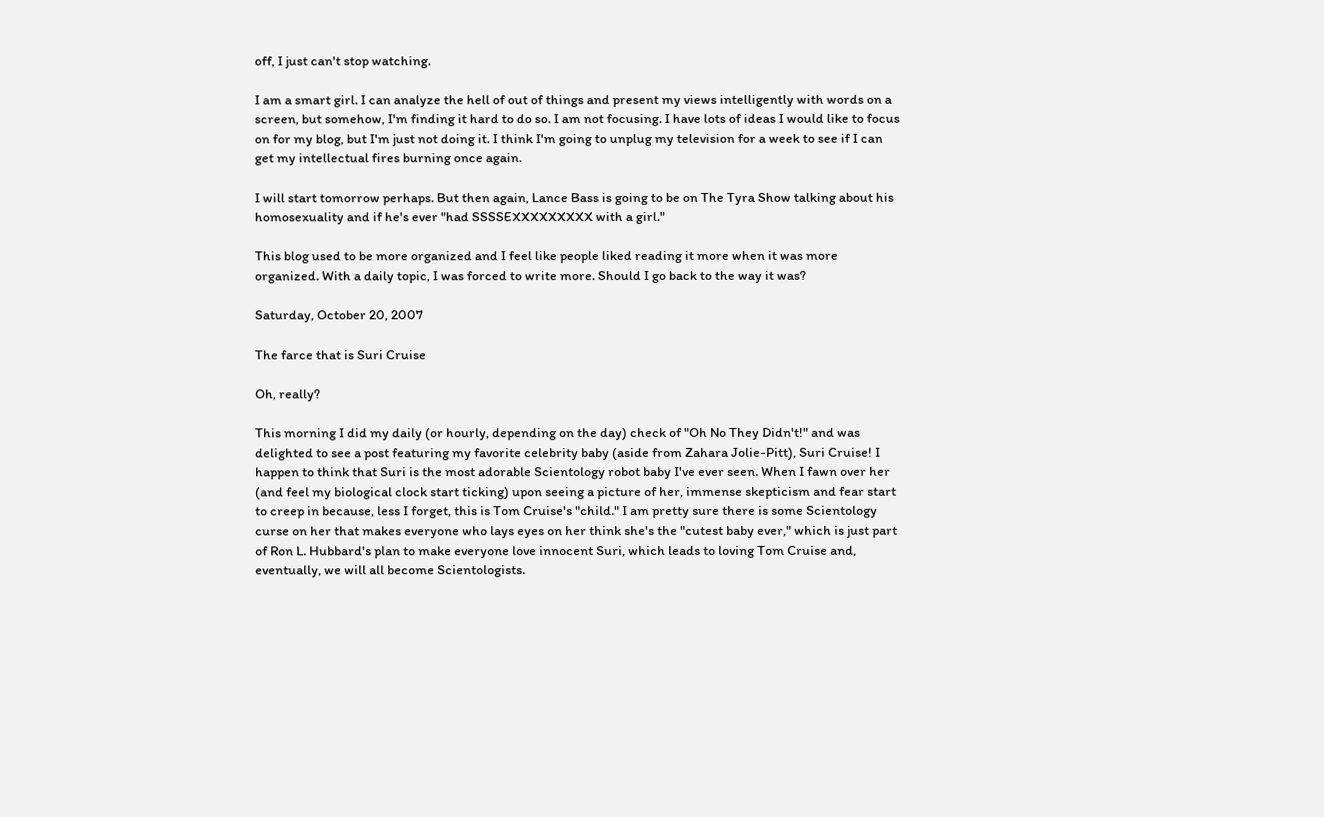off, I just can't stop watching.

I am a smart girl. I can analyze the hell of out of things and present my views intelligently with words on a screen, but somehow, I'm finding it hard to do so. I am not focusing. I have lots of ideas I would like to focus on for my blog, but I'm just not doing it. I think I'm going to unplug my television for a week to see if I can get my intellectual fires burning once again.

I will start tomorrow perhaps. But then again, Lance Bass is going to be on The Tyra Show talking about his homosexuality and if he's ever "had SSSSEXXXXXXXXX with a girl."

This blog used to be more organized and I feel like people liked reading it more when it was more organized. With a daily topic, I was forced to write more. Should I go back to the way it was?

Saturday, October 20, 2007

The farce that is Suri Cruise

Oh, really?

This morning I did my daily (or hourly, depending on the day) check of "Oh No They Didn't!" and was delighted to see a post featuring my favorite celebrity baby (aside from Zahara Jolie-Pitt), Suri Cruise! I happen to think that Suri is the most adorable Scientology robot baby I've ever seen. When I fawn over her (and feel my biological clock start ticking) upon seeing a picture of her, immense skepticism and fear start to creep in because, less I forget, this is Tom Cruise's "child." I am pretty sure there is some Scientology curse on her that makes everyone who lays eyes on her think she's the "cutest baby ever," which is just part of Ron L. Hubbard's plan to make everyone love innocent Suri, which leads to loving Tom Cruise and, eventually, we will all become Scientologists.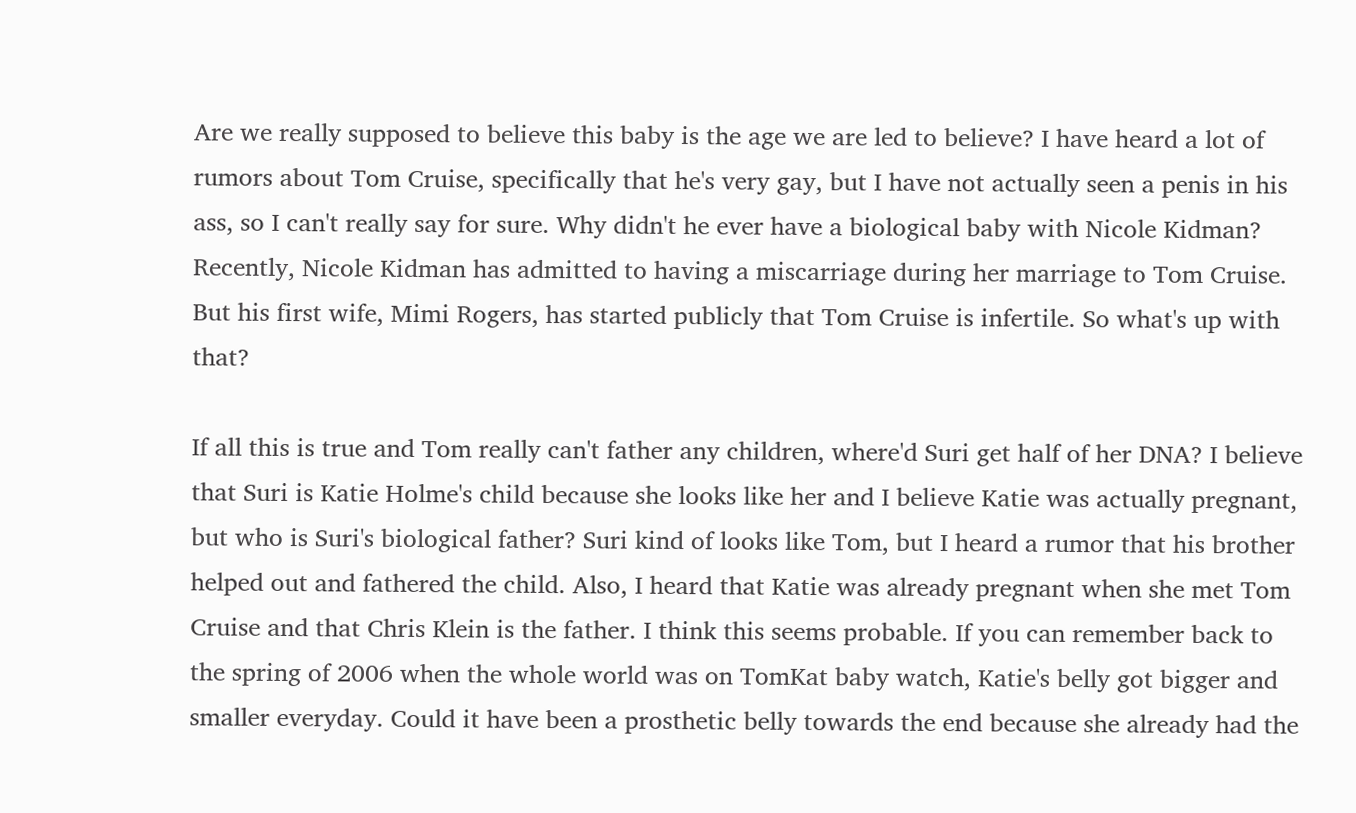Are we really supposed to believe this baby is the age we are led to believe? I have heard a lot of rumors about Tom Cruise, specifically that he's very gay, but I have not actually seen a penis in his ass, so I can't really say for sure. Why didn't he ever have a biological baby with Nicole Kidman? Recently, Nicole Kidman has admitted to having a miscarriage during her marriage to Tom Cruise. But his first wife, Mimi Rogers, has started publicly that Tom Cruise is infertile. So what's up with that?

If all this is true and Tom really can't father any children, where'd Suri get half of her DNA? I believe that Suri is Katie Holme's child because she looks like her and I believe Katie was actually pregnant, but who is Suri's biological father? Suri kind of looks like Tom, but I heard a rumor that his brother helped out and fathered the child. Also, I heard that Katie was already pregnant when she met Tom Cruise and that Chris Klein is the father. I think this seems probable. If you can remember back to the spring of 2006 when the whole world was on TomKat baby watch, Katie's belly got bigger and smaller everyday. Could it have been a prosthetic belly towards the end because she already had the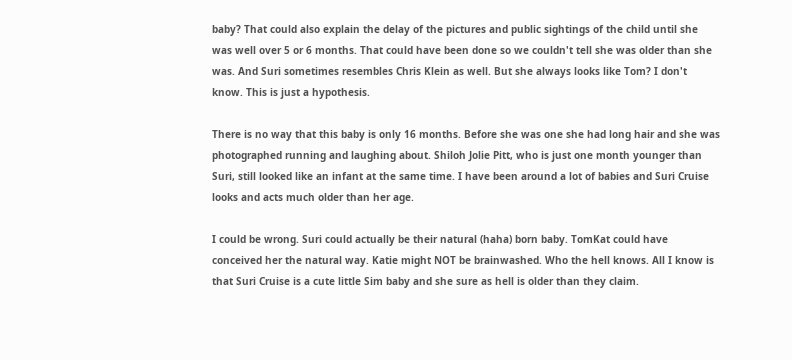baby? That could also explain the delay of the pictures and public sightings of the child until she was well over 5 or 6 months. That could have been done so we couldn't tell she was older than she was. And Suri sometimes resembles Chris Klein as well. But she always looks like Tom? I don't know. This is just a hypothesis.

There is no way that this baby is only 16 months. Before she was one she had long hair and she was photographed running and laughing about. Shiloh Jolie Pitt, who is just one month younger than Suri, still looked like an infant at the same time. I have been around a lot of babies and Suri Cruise looks and acts much older than her age.

I could be wrong. Suri could actually be their natural (haha) born baby. TomKat could have conceived her the natural way. Katie might NOT be brainwashed. Who the hell knows. All I know is that Suri Cruise is a cute little Sim baby and she sure as hell is older than they claim.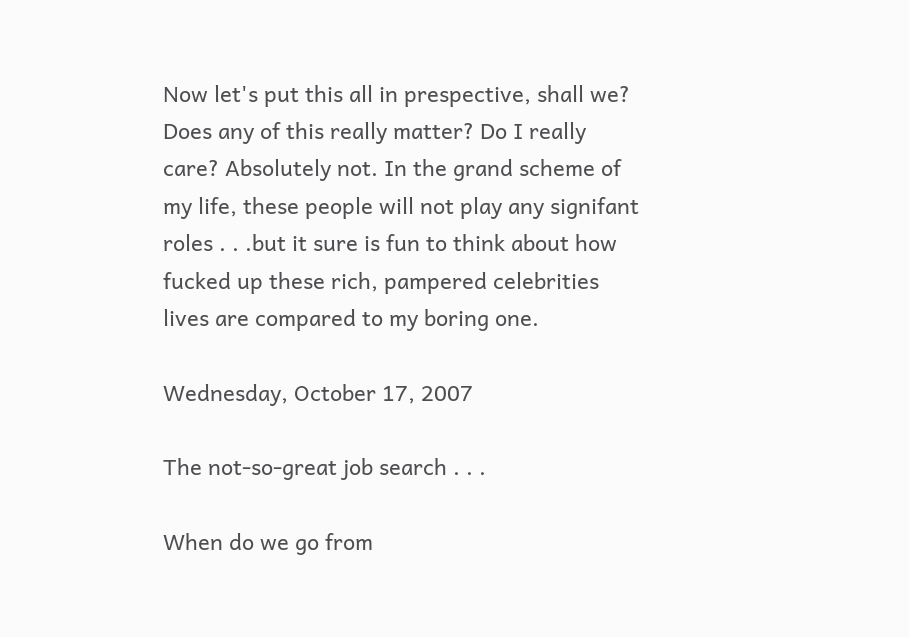Now let's put this all in prespective, shall we? Does any of this really matter? Do I really care? Absolutely not. In the grand scheme of my life, these people will not play any signifant roles . . .but it sure is fun to think about how fucked up these rich, pampered celebrities lives are compared to my boring one.

Wednesday, October 17, 2007

The not-so-great job search . . .

When do we go from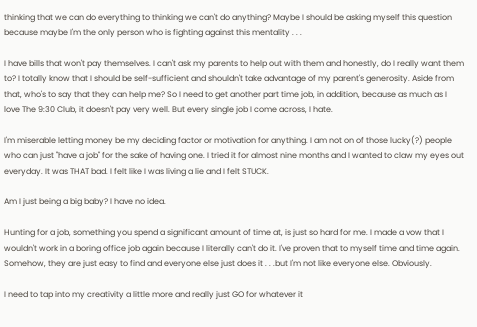thinking that we can do everything to thinking we can't do anything? Maybe I should be asking myself this question because maybe I'm the only person who is fighting against this mentality . . .

I have bills that won't pay themselves. I can't ask my parents to help out with them and honestly, do I really want them to? I totally know that I should be self-sufficient and shouldn't take advantage of my parent's generosity. Aside from that, who's to say that they can help me? So I need to get another part time job, in addition, because as much as I love The 9:30 Club, it doesn't pay very well. But every single job I come across, I hate.

I'm miserable letting money be my deciding factor or motivation for anything. I am not on of those lucky(?) people who can just "have a job" for the sake of having one. I tried it for almost nine months and I wanted to claw my eyes out everyday. It was THAT bad. I felt like I was living a lie and I felt STUCK.

Am I just being a big baby? I have no idea.

Hunting for a job, something you spend a significant amount of time at, is just so hard for me. I made a vow that I wouldn't work in a boring office job again because I literally can't do it. I've proven that to myself time and time again. Somehow, they are just easy to find and everyone else just does it . . .but I'm not like everyone else. Obviously.

I need to tap into my creativity a little more and really just GO for whatever it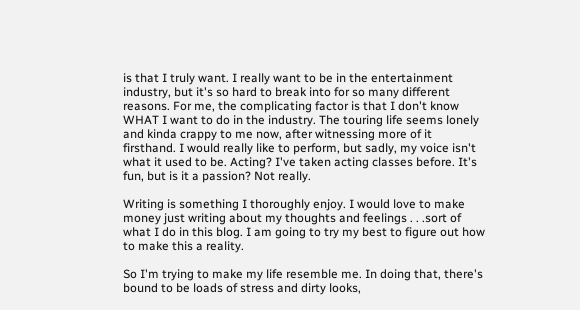is that I truly want. I really want to be in the entertainment industry, but it's so hard to break into for so many different reasons. For me, the complicating factor is that I don't know WHAT I want to do in the industry. The touring life seems lonely and kinda crappy to me now, after witnessing more of it firsthand. I would really like to perform, but sadly, my voice isn't what it used to be. Acting? I've taken acting classes before. It's fun, but is it a passion? Not really.

Writing is something I thoroughly enjoy. I would love to make money just writing about my thoughts and feelings . . .sort of what I do in this blog. I am going to try my best to figure out how to make this a reality.

So I'm trying to make my life resemble me. In doing that, there's bound to be loads of stress and dirty looks,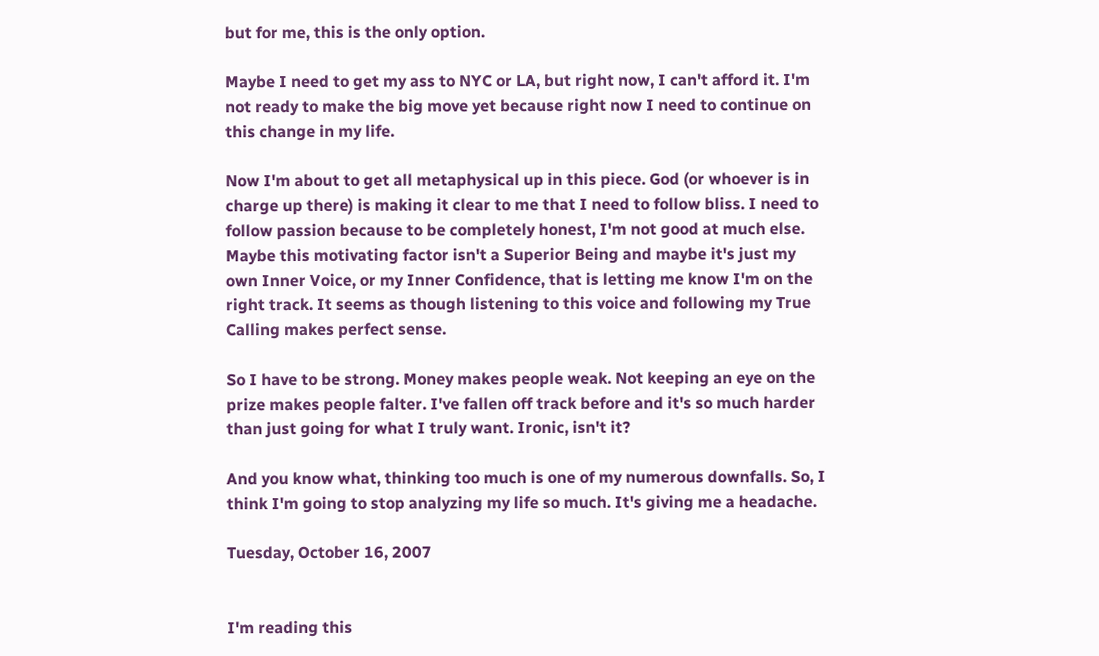but for me, this is the only option.

Maybe I need to get my ass to NYC or LA, but right now, I can't afford it. I'm not ready to make the big move yet because right now I need to continue on this change in my life.

Now I'm about to get all metaphysical up in this piece. God (or whoever is in charge up there) is making it clear to me that I need to follow bliss. I need to follow passion because to be completely honest, I'm not good at much else. Maybe this motivating factor isn't a Superior Being and maybe it's just my own Inner Voice, or my Inner Confidence, that is letting me know I'm on the right track. It seems as though listening to this voice and following my True Calling makes perfect sense.

So I have to be strong. Money makes people weak. Not keeping an eye on the prize makes people falter. I've fallen off track before and it's so much harder than just going for what I truly want. Ironic, isn't it?

And you know what, thinking too much is one of my numerous downfalls. So, I think I'm going to stop analyzing my life so much. It's giving me a headache.

Tuesday, October 16, 2007


I'm reading this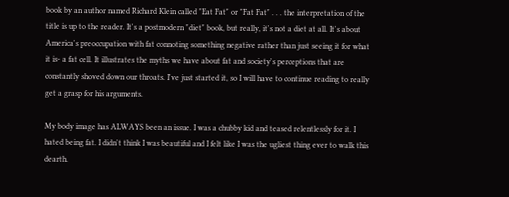book by an author named Richard Klein called "Eat Fat" or "Fat Fat" . . . the interpretation of the title is up to the reader. It's a postmodern "diet" book, but really, it's not a diet at all. It's about America's preoccupation with fat connoting something negative rather than just seeing it for what it is- a fat cell. It illustrates the myths we have about fat and society's perceptions that are constantly shoved down our throats. I've just started it, so I will have to continue reading to really get a grasp for his arguments.

My body image has ALWAYS been an issue. I was a chubby kid and teased relentlessly for it. I hated being fat. I didn't think I was beautiful and I felt like I was the ugliest thing ever to walk this dearth.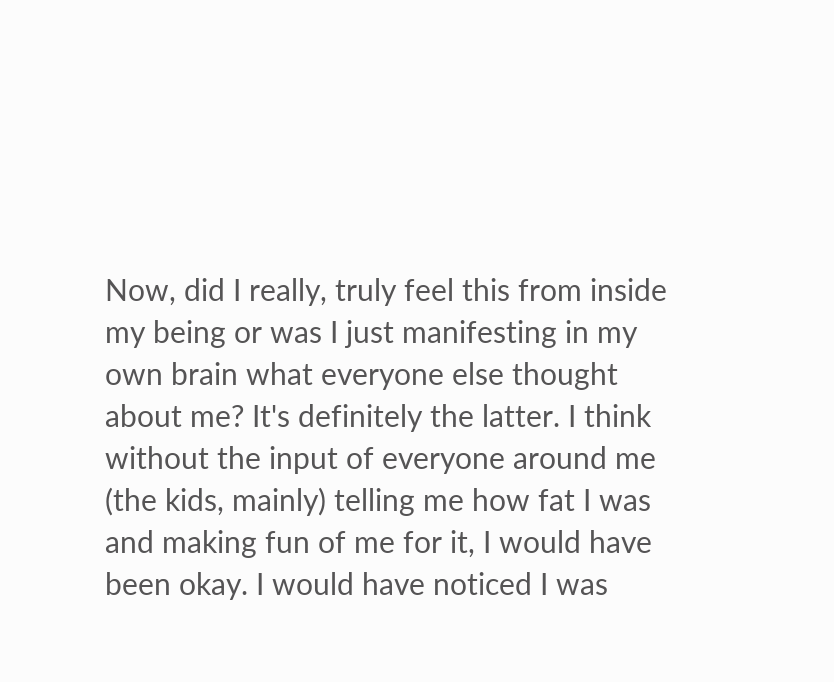Now, did I really, truly feel this from inside my being or was I just manifesting in my own brain what everyone else thought about me? It's definitely the latter. I think without the input of everyone around me (the kids, mainly) telling me how fat I was and making fun of me for it, I would have been okay. I would have noticed I was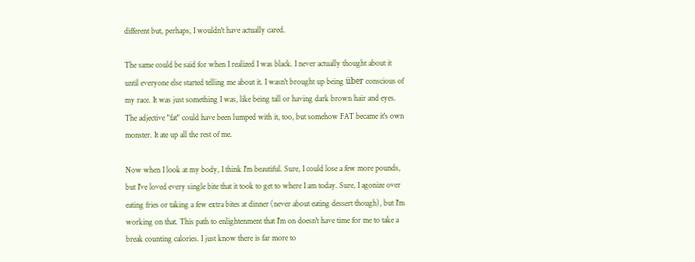different but, perhaps, I wouldn't have actually cared.

The same could be said for when I realized I was black. I never actually thought about it until everyone else started telling me about it. I wasn't brought up being über conscious of my race. It was just something I was, like being tall or having dark brown hair and eyes. The adjective "fat" could have been lumped with it, too, but somehow FAT became it's own monster. It ate up all the rest of me.

Now when I look at my body, I think I'm beautiful. Sure, I could lose a few more pounds, but I've loved every single bite that it took to get to where I am today. Sure, I agonize over eating fries or taking a few extra bites at dinner (never about eating dessert though), but I'm working on that. This path to enlightenment that I'm on doesn't have time for me to take a break counting calories. I just know there is far more to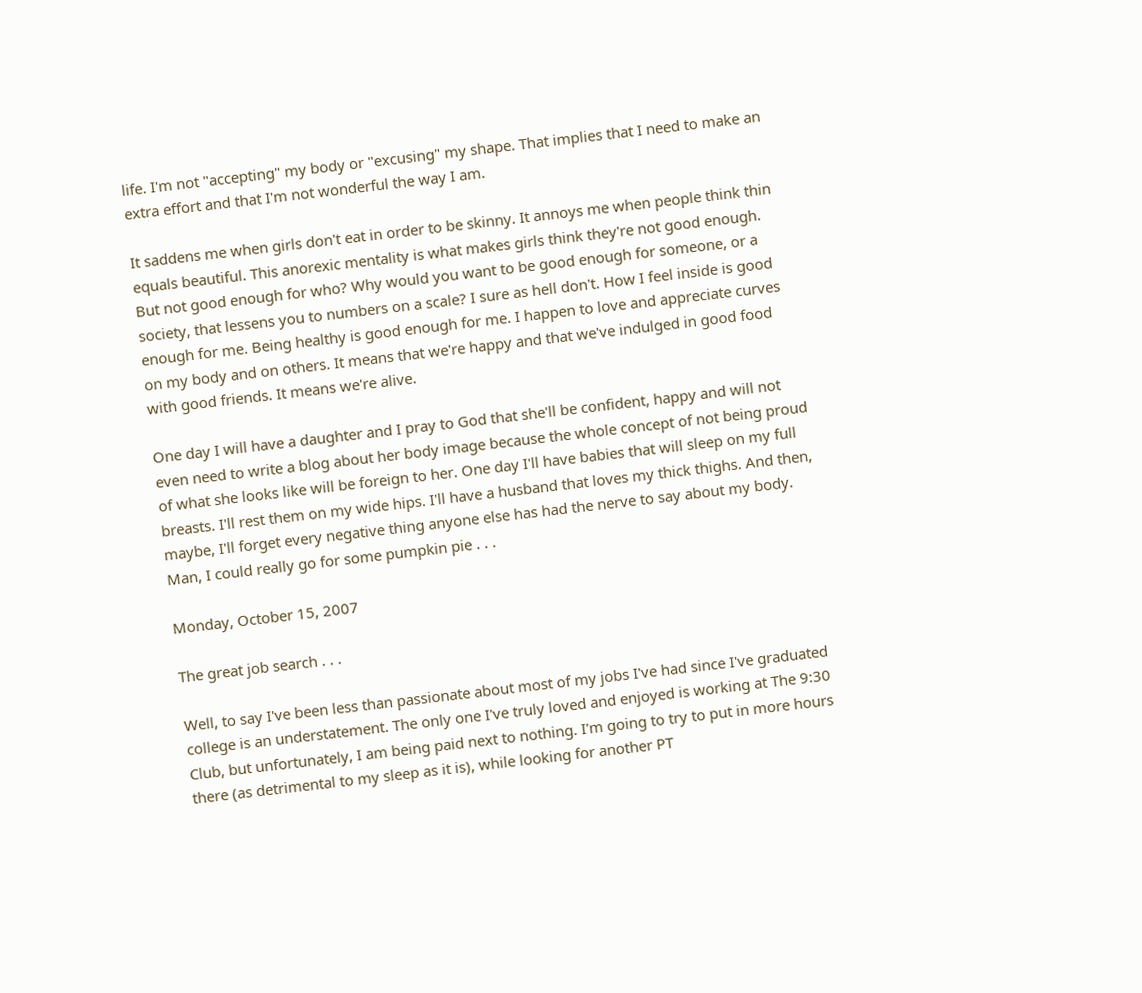life. I'm not "accepting" my body or "excusing" my shape. That implies that I need to make an extra effort and that I'm not wonderful the way I am.

It saddens me when girls don't eat in order to be skinny. It annoys me when people think thin equals beautiful. This anorexic mentality is what makes girls think they're not good enough. But not good enough for who? Why would you want to be good enough for someone, or a society, that lessens you to numbers on a scale? I sure as hell don't. How I feel inside is good enough for me. Being healthy is good enough for me. I happen to love and appreciate curves on my body and on others. It means that we're happy and that we've indulged in good food with good friends. It means we're alive.

One day I will have a daughter and I pray to God that she'll be confident, happy and will not even need to write a blog about her body image because the whole concept of not being proud of what she looks like will be foreign to her. One day I'll have babies that will sleep on my full breasts. I'll rest them on my wide hips. I'll have a husband that loves my thick thighs. And then, maybe, I'll forget every negative thing anyone else has had the nerve to say about my body.
Man, I could really go for some pumpkin pie . . .

Monday, October 15, 2007

The great job search . . .

Well, to say I've been less than passionate about most of my jobs I've had since I've graduated college is an understatement. The only one I've truly loved and enjoyed is working at The 9:30 Club, but unfortunately, I am being paid next to nothing. I'm going to try to put in more hours there (as detrimental to my sleep as it is), while looking for another PT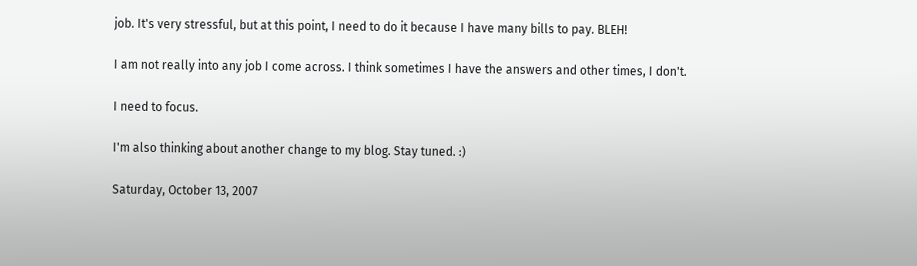job. It's very stressful, but at this point, I need to do it because I have many bills to pay. BLEH!

I am not really into any job I come across. I think sometimes I have the answers and other times, I don't.

I need to focus.

I'm also thinking about another change to my blog. Stay tuned. :)

Saturday, October 13, 2007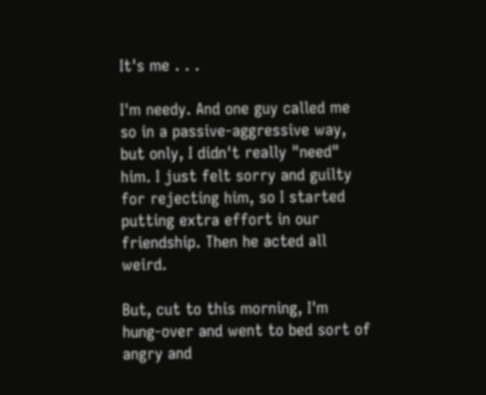It's me . . .

I'm needy. And one guy called me so in a passive-aggressive way, but only, I didn't really "need" him. I just felt sorry and guilty for rejecting him, so I started putting extra effort in our friendship. Then he acted all weird.

But, cut to this morning, I'm hung-over and went to bed sort of angry and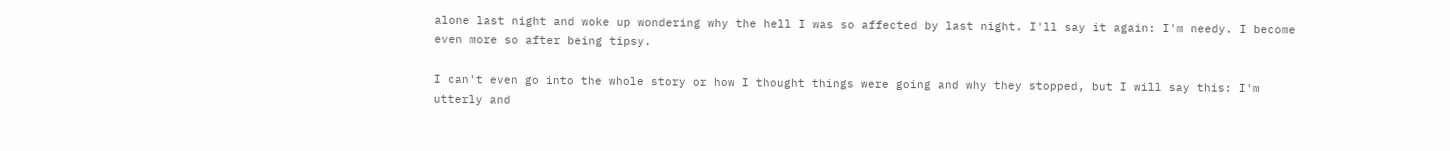alone last night and woke up wondering why the hell I was so affected by last night. I'll say it again: I'm needy. I become even more so after being tipsy.

I can't even go into the whole story or how I thought things were going and why they stopped, but I will say this: I'm utterly and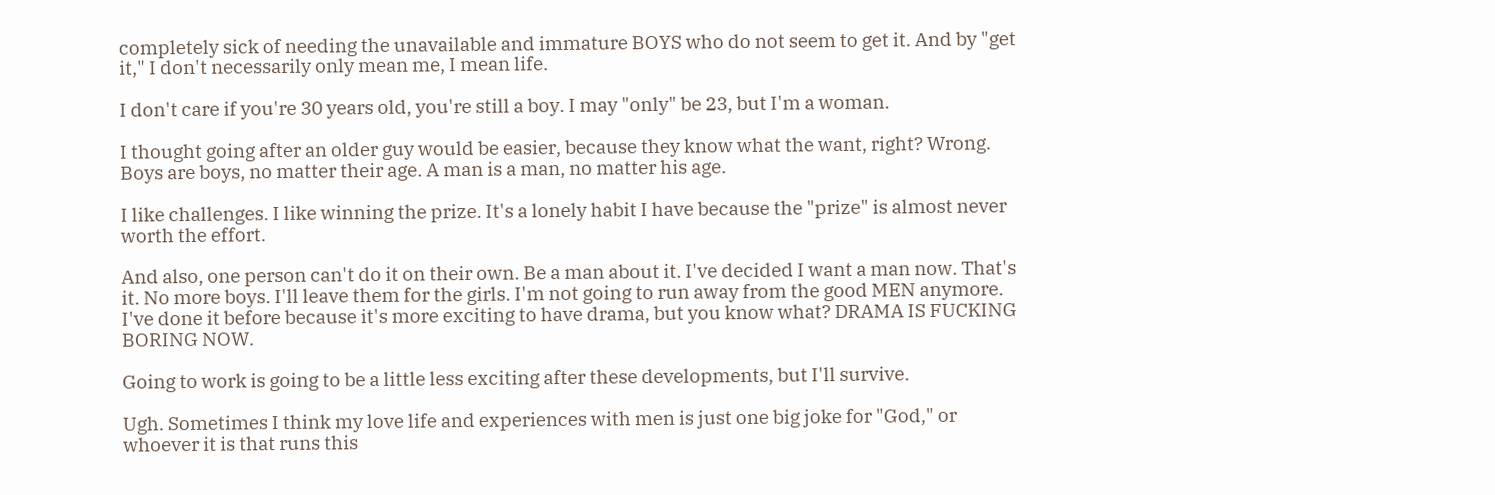completely sick of needing the unavailable and immature BOYS who do not seem to get it. And by "get it," I don't necessarily only mean me, I mean life.

I don't care if you're 30 years old, you're still a boy. I may "only" be 23, but I'm a woman.

I thought going after an older guy would be easier, because they know what the want, right? Wrong. Boys are boys, no matter their age. A man is a man, no matter his age.

I like challenges. I like winning the prize. It's a lonely habit I have because the "prize" is almost never worth the effort.

And also, one person can't do it on their own. Be a man about it. I've decided I want a man now. That's it. No more boys. I'll leave them for the girls. I'm not going to run away from the good MEN anymore. I've done it before because it's more exciting to have drama, but you know what? DRAMA IS FUCKING BORING NOW.

Going to work is going to be a little less exciting after these developments, but I'll survive.

Ugh. Sometimes I think my love life and experiences with men is just one big joke for "God," or whoever it is that runs this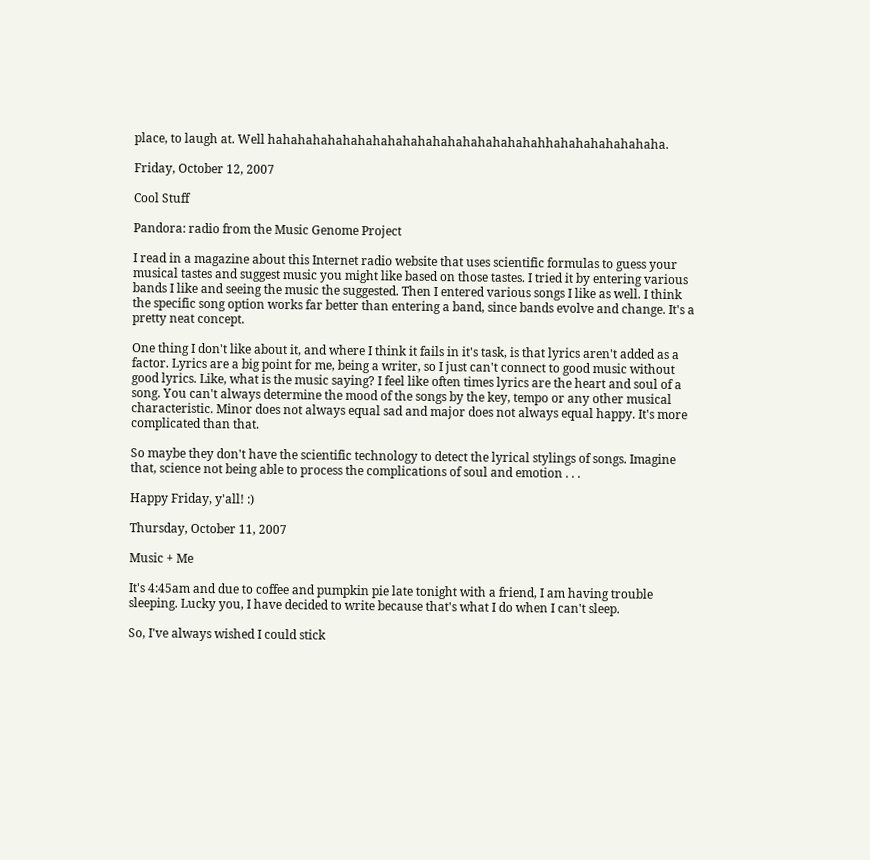place, to laugh at. Well hahahahahahahahahahahahahahahahahahahhahahahahahahaha.

Friday, October 12, 2007

Cool Stuff

Pandora: radio from the Music Genome Project

I read in a magazine about this Internet radio website that uses scientific formulas to guess your musical tastes and suggest music you might like based on those tastes. I tried it by entering various bands I like and seeing the music the suggested. Then I entered various songs I like as well. I think the specific song option works far better than entering a band, since bands evolve and change. It's a pretty neat concept.

One thing I don't like about it, and where I think it fails in it's task, is that lyrics aren't added as a factor. Lyrics are a big point for me, being a writer, so I just can't connect to good music without good lyrics. Like, what is the music saying? I feel like often times lyrics are the heart and soul of a song. You can't always determine the mood of the songs by the key, tempo or any other musical characteristic. Minor does not always equal sad and major does not always equal happy. It's more complicated than that.

So maybe they don't have the scientific technology to detect the lyrical stylings of songs. Imagine that, science not being able to process the complications of soul and emotion . . .

Happy Friday, y'all! :)

Thursday, October 11, 2007

Music + Me

It's 4:45am and due to coffee and pumpkin pie late tonight with a friend, I am having trouble sleeping. Lucky you, I have decided to write because that's what I do when I can't sleep.

So, I've always wished I could stick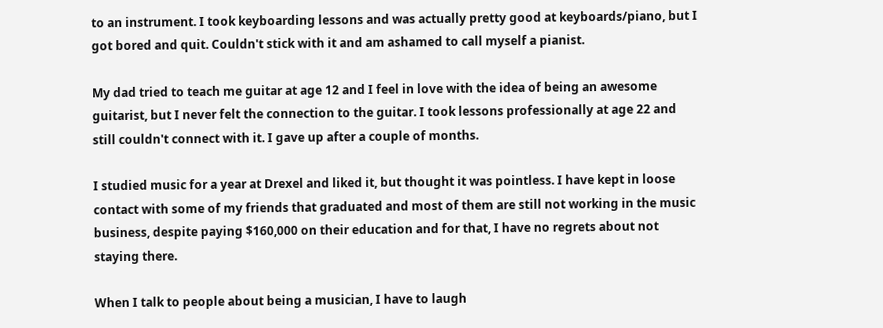to an instrument. I took keyboarding lessons and was actually pretty good at keyboards/piano, but I got bored and quit. Couldn't stick with it and am ashamed to call myself a pianist.

My dad tried to teach me guitar at age 12 and I feel in love with the idea of being an awesome guitarist, but I never felt the connection to the guitar. I took lessons professionally at age 22 and still couldn't connect with it. I gave up after a couple of months.

I studied music for a year at Drexel and liked it, but thought it was pointless. I have kept in loose contact with some of my friends that graduated and most of them are still not working in the music business, despite paying $160,000 on their education and for that, I have no regrets about not staying there.

When I talk to people about being a musician, I have to laugh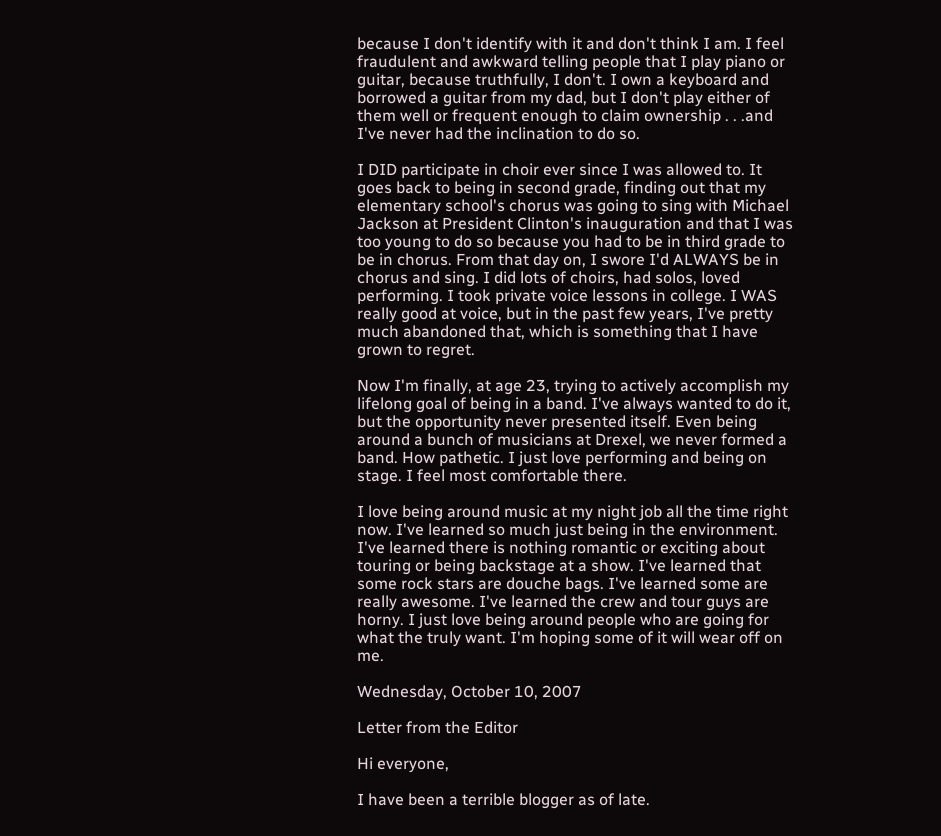because I don't identify with it and don't think I am. I feel fraudulent and awkward telling people that I play piano or guitar, because truthfully, I don't. I own a keyboard and borrowed a guitar from my dad, but I don't play either of them well or frequent enough to claim ownership . . .and I've never had the inclination to do so.

I DID participate in choir ever since I was allowed to. It goes back to being in second grade, finding out that my elementary school's chorus was going to sing with Michael Jackson at President Clinton's inauguration and that I was too young to do so because you had to be in third grade to be in chorus. From that day on, I swore I'd ALWAYS be in chorus and sing. I did lots of choirs, had solos, loved performing. I took private voice lessons in college. I WAS really good at voice, but in the past few years, I've pretty much abandoned that, which is something that I have grown to regret.

Now I'm finally, at age 23, trying to actively accomplish my lifelong goal of being in a band. I've always wanted to do it, but the opportunity never presented itself. Even being around a bunch of musicians at Drexel, we never formed a band. How pathetic. I just love performing and being on stage. I feel most comfortable there.

I love being around music at my night job all the time right now. I've learned so much just being in the environment. I've learned there is nothing romantic or exciting about touring or being backstage at a show. I've learned that some rock stars are douche bags. I've learned some are really awesome. I've learned the crew and tour guys are horny. I just love being around people who are going for what the truly want. I'm hoping some of it will wear off on me.

Wednesday, October 10, 2007

Letter from the Editor

Hi everyone,

I have been a terrible blogger as of late.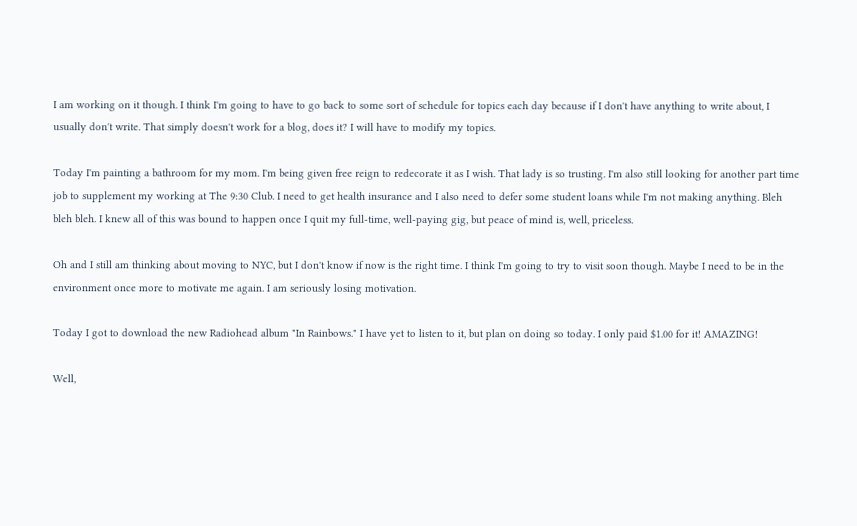I am working on it though. I think I'm going to have to go back to some sort of schedule for topics each day because if I don't have anything to write about, I usually don't write. That simply doesn't work for a blog, does it? I will have to modify my topics.

Today I'm painting a bathroom for my mom. I'm being given free reign to redecorate it as I wish. That lady is so trusting. I'm also still looking for another part time job to supplement my working at The 9:30 Club. I need to get health insurance and I also need to defer some student loans while I'm not making anything. Bleh bleh bleh. I knew all of this was bound to happen once I quit my full-time, well-paying gig, but peace of mind is, well, priceless.

Oh and I still am thinking about moving to NYC, but I don't know if now is the right time. I think I'm going to try to visit soon though. Maybe I need to be in the environment once more to motivate me again. I am seriously losing motivation.

Today I got to download the new Radiohead album "In Rainbows." I have yet to listen to it, but plan on doing so today. I only paid $1.00 for it! AMAZING!

Well,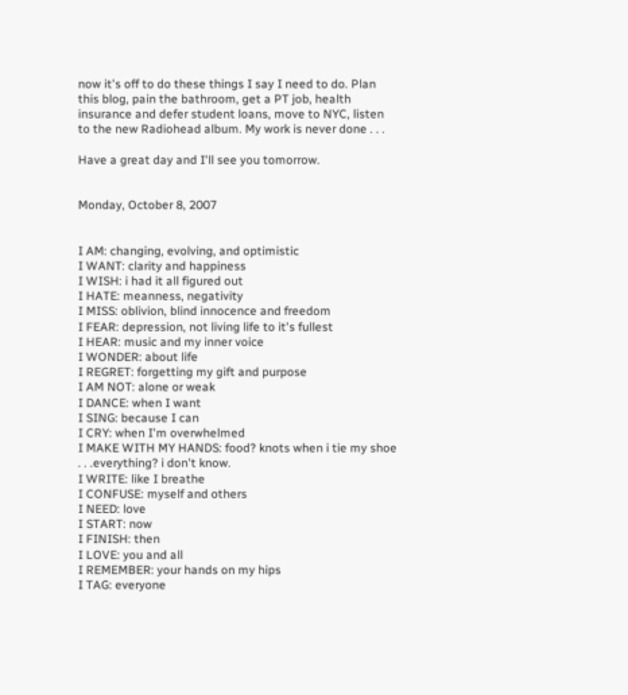now it's off to do these things I say I need to do. Plan this blog, pain the bathroom, get a PT job, health insurance and defer student loans, move to NYC, listen to the new Radiohead album. My work is never done . . .

Have a great day and I'll see you tomorrow.


Monday, October 8, 2007


I AM: changing, evolving, and optimistic
I WANT: clarity and happiness
I WISH: i had it all figured out
I HATE: meanness, negativity
I MISS: oblivion, blind innocence and freedom
I FEAR: depression, not living life to it's fullest
I HEAR: music and my inner voice
I WONDER: about life
I REGRET: forgetting my gift and purpose
I AM NOT: alone or weak
I DANCE: when I want
I SING: because I can
I CRY: when I'm overwhelmed
I MAKE WITH MY HANDS: food? knots when i tie my shoe . . .everything? i don't know.
I WRITE: like I breathe
I CONFUSE: myself and others
I NEED: love
I START: now
I FINISH: then
I LOVE: you and all
I REMEMBER: your hands on my hips
I TAG: everyone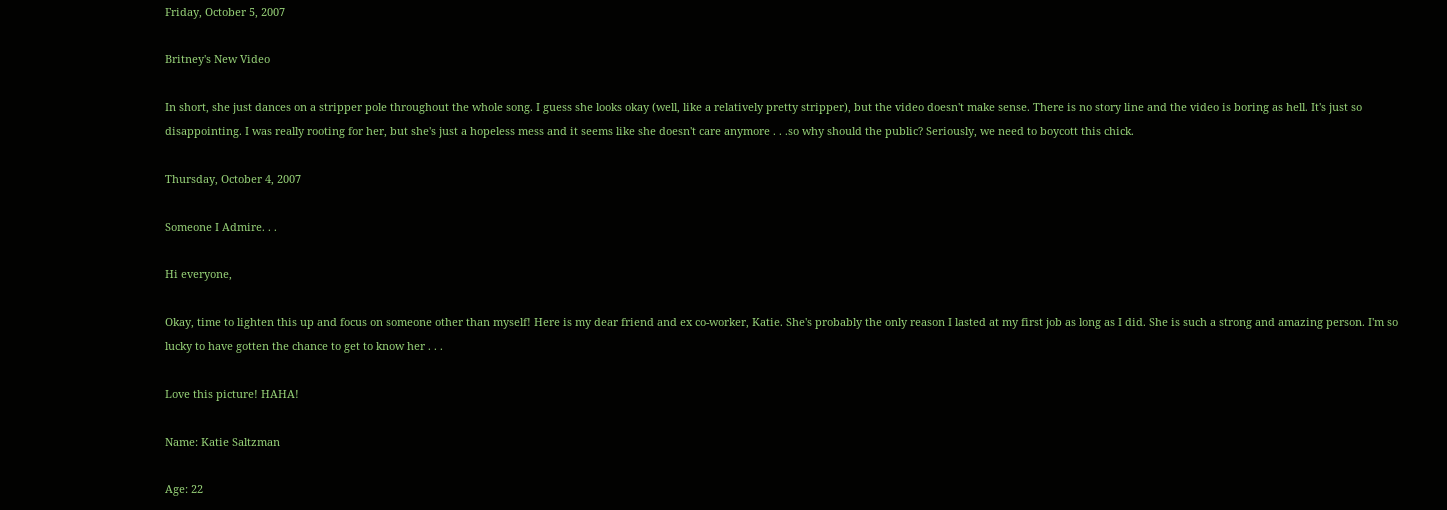Friday, October 5, 2007

Britney's New Video

In short, she just dances on a stripper pole throughout the whole song. I guess she looks okay (well, like a relatively pretty stripper), but the video doesn't make sense. There is no story line and the video is boring as hell. It's just so disappointing. I was really rooting for her, but she's just a hopeless mess and it seems like she doesn't care anymore . . .so why should the public? Seriously, we need to boycott this chick.

Thursday, October 4, 2007

Someone I Admire. . .

Hi everyone,

Okay, time to lighten this up and focus on someone other than myself! Here is my dear friend and ex co-worker, Katie. She's probably the only reason I lasted at my first job as long as I did. She is such a strong and amazing person. I'm so lucky to have gotten the chance to get to know her . . .

Love this picture! HAHA!

Name: Katie Saltzman

Age: 22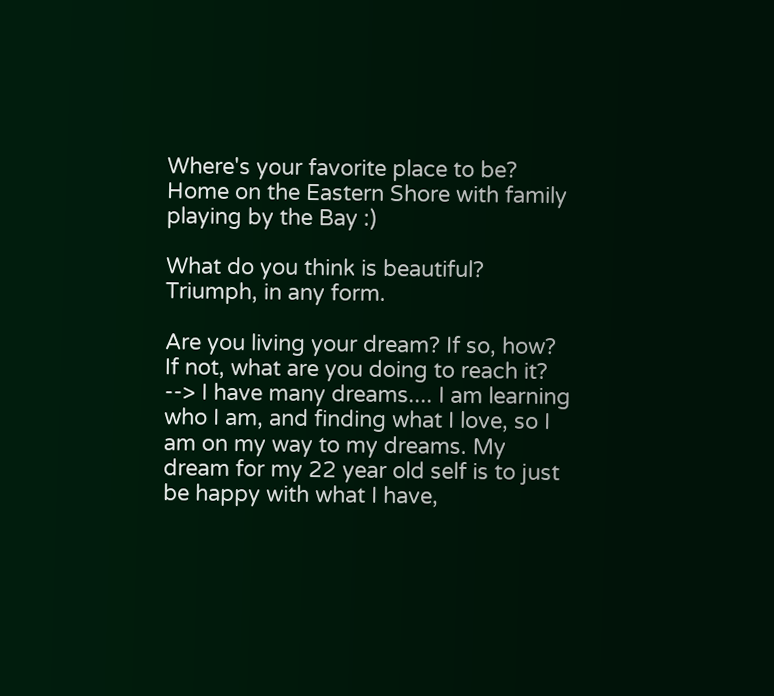Where's your favorite place to be? Home on the Eastern Shore with family playing by the Bay :)

What do you think is beautiful? Triumph, in any form.

Are you living your dream? If so, how? If not, what are you doing to reach it?
--> I have many dreams.... I am learning who I am, and finding what I love, so I am on my way to my dreams. My dream for my 22 year old self is to just be happy with what I have,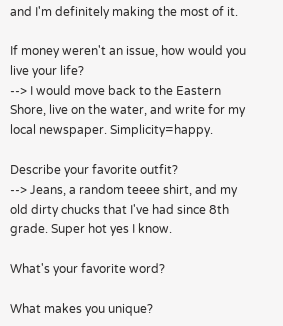and I'm definitely making the most of it.

If money weren't an issue, how would you live your life?
--> I would move back to the Eastern Shore, live on the water, and write for my local newspaper. Simplicity=happy.

Describe your favorite outfit?
--> Jeans, a random teeee shirt, and my old dirty chucks that I've had since 8th grade. Super hot yes I know.

What's your favorite word?

What makes you unique?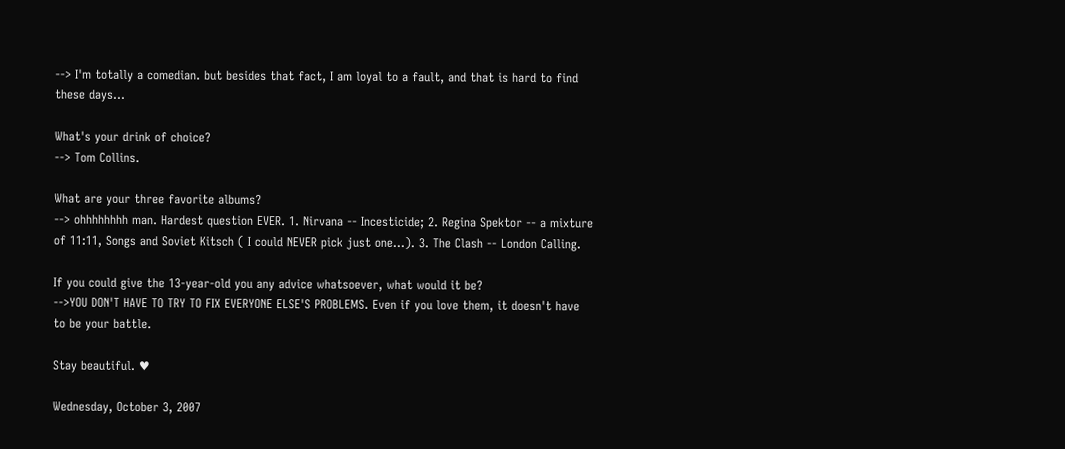--> I'm totally a comedian. but besides that fact, I am loyal to a fault, and that is hard to find these days...

What's your drink of choice?
--> Tom Collins.

What are your three favorite albums?
--> ohhhhhhhh man. Hardest question EVER. 1. Nirvana -- Incesticide; 2. Regina Spektor -- a mixture of 11:11, Songs and Soviet Kitsch ( I could NEVER pick just one...). 3. The Clash -- London Calling.

If you could give the 13-year-old you any advice whatsoever, what would it be?
-->YOU DON'T HAVE TO TRY TO FIX EVERYONE ELSE'S PROBLEMS. Even if you love them, it doesn't have to be your battle.

Stay beautiful. ♥

Wednesday, October 3, 2007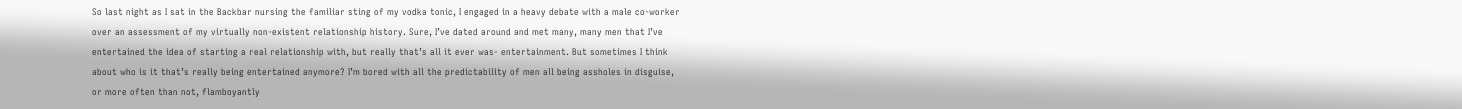So last night as I sat in the Backbar nursing the familiar sting of my vodka tonic, I engaged in a heavy debate with a male co-worker over an assessment of my virtually non-existent relationship history. Sure, I’ve dated around and met many, many men that I’ve entertained the idea of starting a real relationship with, but really that’s all it ever was- entertainment. But sometimes I think about who is it that’s really being entertained anymore? I’m bored with all the predictability of men all being assholes in disguise, or more often than not, flamboyantly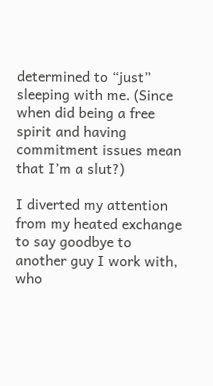determined to “just” sleeping with me. (Since when did being a free spirit and having commitment issues mean that I’m a slut?)

I diverted my attention from my heated exchange to say goodbye to another guy I work with, who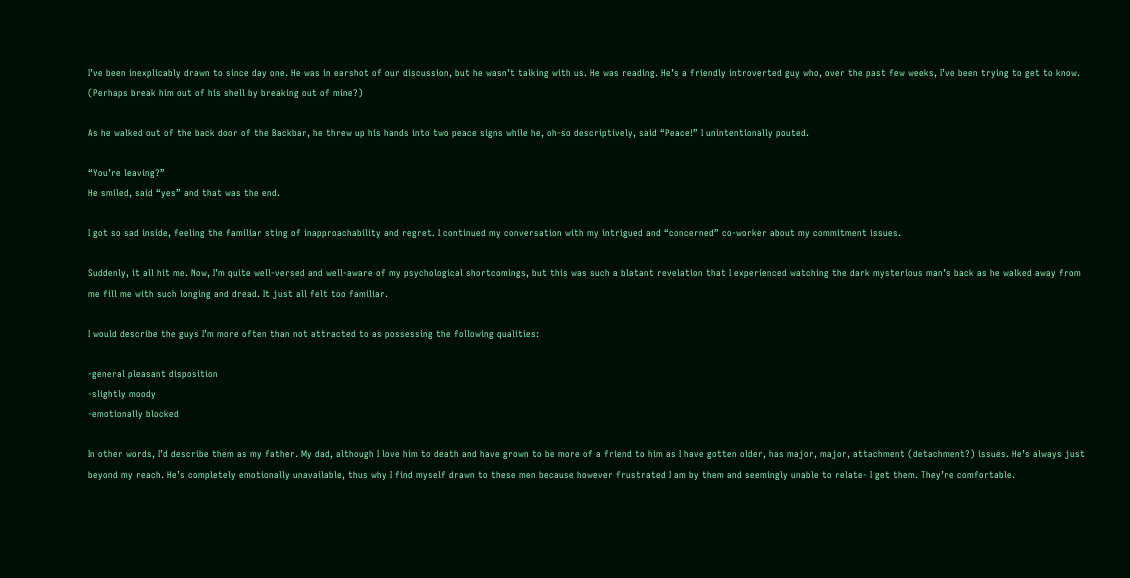I’ve been inexplicably drawn to since day one. He was in earshot of our discussion, but he wasn’t talking with us. He was reading. He’s a friendly introverted guy who, over the past few weeks, I’ve been trying to get to know. (Perhaps break him out of his shell by breaking out of mine?)

As he walked out of the back door of the Backbar, he threw up his hands into two peace signs while he, oh-so descriptively, said “Peace!” I unintentionally pouted.

“You’re leaving?”
He smiled, said “yes” and that was the end.

I got so sad inside, feeling the familiar sting of inapproachability and regret. I continued my conversation with my intrigued and “concerned” co-worker about my commitment issues.

Suddenly, it all hit me. Now, I’m quite well-versed and well-aware of my psychological shortcomings, but this was such a blatant revelation that I experienced watching the dark mysterious man’s back as he walked away from me fill me with such longing and dread. It just all felt too familiar.

I would describe the guys I’m more often than not attracted to as possessing the following qualities:

-general pleasant disposition
-slightly moody
-emotionally blocked

In other words, I’d describe them as my father. My dad, although I love him to death and have grown to be more of a friend to him as I have gotten older, has major, major, attachment (detachment?) issues. He’s always just beyond my reach. He’s completely emotionally unavailable, thus why I find myself drawn to these men because however frustrated I am by them and seemingly unable to relate- I get them. They’re comfortable.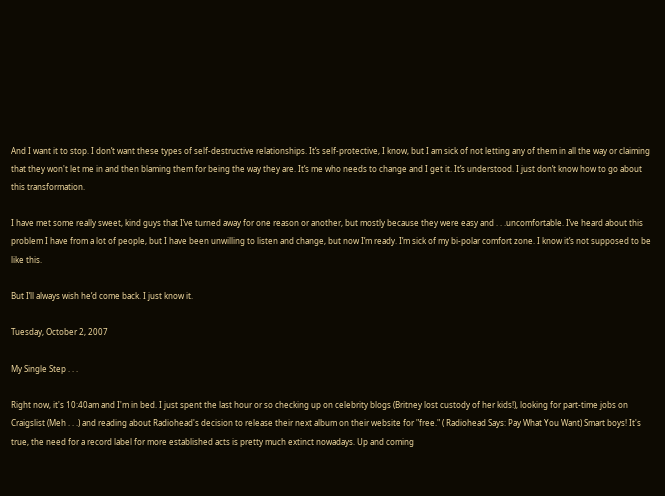And I want it to stop. I don’t want these types of self-destructive relationships. It’s self-protective, I know, but I am sick of not letting any of them in all the way or claiming that they won't let me in and then blaming them for being the way they are. It’s me who needs to change and I get it. It’s understood. I just don’t know how to go about this transformation.

I have met some really sweet, kind guys that I’ve turned away for one reason or another, but mostly because they were easy and . . .uncomfortable. I’ve heard about this problem I have from a lot of people, but I have been unwilling to listen and change, but now I’m ready. I’m sick of my bi-polar comfort zone. I know it’s not supposed to be like this.

But I’ll always wish he’d come back. I just know it.

Tuesday, October 2, 2007

My Single Step . . .

Right now, it's 10:40am and I'm in bed. I just spent the last hour or so checking up on celebrity blogs (Britney lost custody of her kids!), looking for part-time jobs on Craigslist (Meh . . .) and reading about Radiohead's decision to release their next album on their website for "free." ( Radiohead Says: Pay What You Want) Smart boys! It's true, the need for a record label for more established acts is pretty much extinct nowadays. Up and coming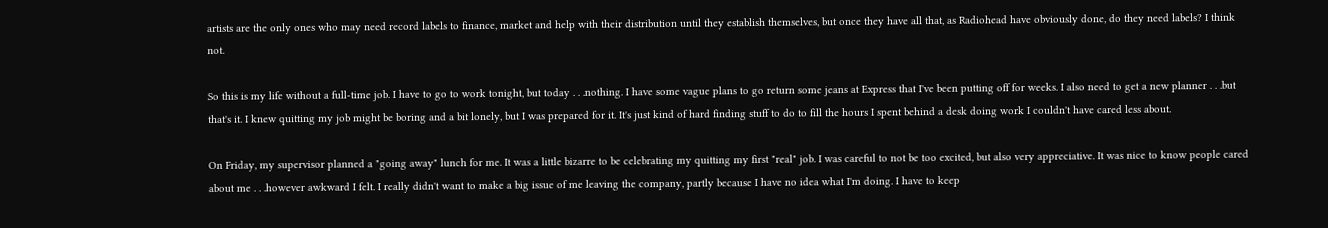artists are the only ones who may need record labels to finance, market and help with their distribution until they establish themselves, but once they have all that, as Radiohead have obviously done, do they need labels? I think not.

So this is my life without a full-time job. I have to go to work tonight, but today . . .nothing. I have some vague plans to go return some jeans at Express that I've been putting off for weeks. I also need to get a new planner . . .but that's it. I knew quitting my job might be boring and a bit lonely, but I was prepared for it. It's just kind of hard finding stuff to do to fill the hours I spent behind a desk doing work I couldn't have cared less about.

On Friday, my supervisor planned a "going away" lunch for me. It was a little bizarre to be celebrating my quitting my first "real" job. I was careful to not be too excited, but also very appreciative. It was nice to know people cared about me . . .however awkward I felt. I really didn't want to make a big issue of me leaving the company, partly because I have no idea what I'm doing. I have to keep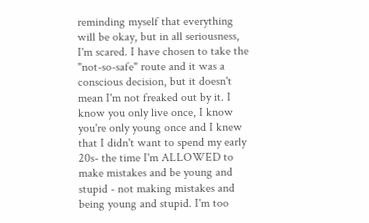reminding myself that everything will be okay, but in all seriousness, I'm scared. I have chosen to take the "not-so-safe" route and it was a conscious decision, but it doesn't mean I'm not freaked out by it. I know you only live once, I know you're only young once and I knew that I didn't want to spend my early 20s- the time I'm ALLOWED to make mistakes and be young and stupid - not making mistakes and being young and stupid. I'm too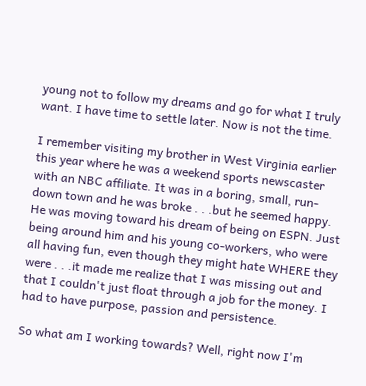young not to follow my dreams and go for what I truly want. I have time to settle later. Now is not the time.

I remember visiting my brother in West Virginia earlier this year where he was a weekend sports newscaster with an NBC affiliate. It was in a boring, small, run-down town and he was broke . . .but he seemed happy. He was moving toward his dream of being on ESPN. Just being around him and his young co-workers, who were all having fun, even though they might hate WHERE they were . . .it made me realize that I was missing out and that I couldn't just float through a job for the money. I had to have purpose, passion and persistence.

So what am I working towards? Well, right now I'm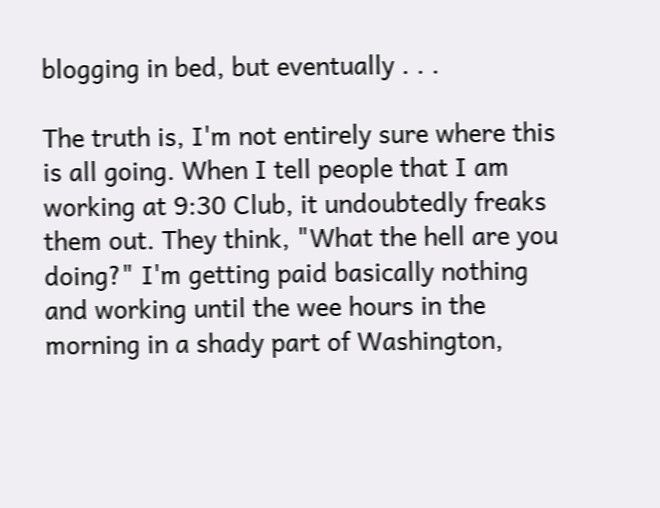blogging in bed, but eventually . . .

The truth is, I'm not entirely sure where this is all going. When I tell people that I am working at 9:30 Club, it undoubtedly freaks them out. They think, "What the hell are you doing?" I'm getting paid basically nothing and working until the wee hours in the morning in a shady part of Washington,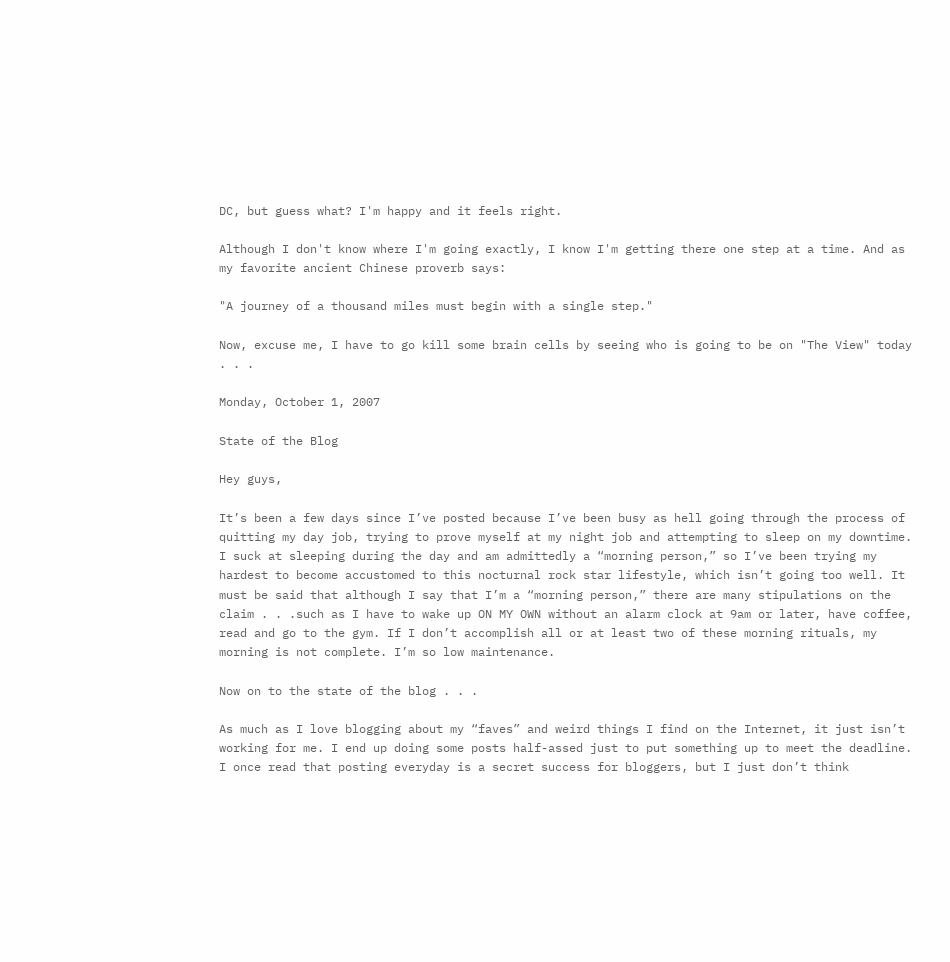DC, but guess what? I'm happy and it feels right.

Although I don't know where I'm going exactly, I know I'm getting there one step at a time. And as my favorite ancient Chinese proverb says:

"A journey of a thousand miles must begin with a single step."

Now, excuse me, I have to go kill some brain cells by seeing who is going to be on "The View" today . . .

Monday, October 1, 2007

State of the Blog

Hey guys,

It’s been a few days since I’ve posted because I’ve been busy as hell going through the process of quitting my day job, trying to prove myself at my night job and attempting to sleep on my downtime. I suck at sleeping during the day and am admittedly a “morning person,” so I’ve been trying my hardest to become accustomed to this nocturnal rock star lifestyle, which isn’t going too well. It must be said that although I say that I’m a “morning person,” there are many stipulations on the claim . . .such as I have to wake up ON MY OWN without an alarm clock at 9am or later, have coffee, read and go to the gym. If I don’t accomplish all or at least two of these morning rituals, my morning is not complete. I’m so low maintenance.

Now on to the state of the blog . . .

As much as I love blogging about my “faves” and weird things I find on the Internet, it just isn’t working for me. I end up doing some posts half-assed just to put something up to meet the deadline. I once read that posting everyday is a secret success for bloggers, but I just don’t think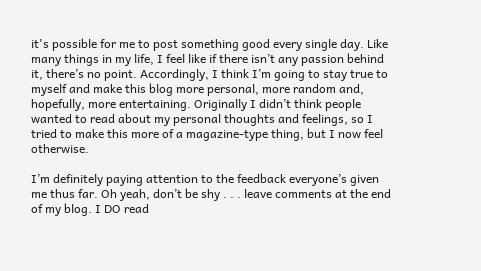it's possible for me to post something good every single day. Like many things in my life, I feel like if there isn’t any passion behind it, there’s no point. Accordingly, I think I’m going to stay true to myself and make this blog more personal, more random and, hopefully, more entertaining. Originally I didn’t think people wanted to read about my personal thoughts and feelings, so I tried to make this more of a magazine-type thing, but I now feel otherwise.

I’m definitely paying attention to the feedback everyone’s given me thus far. Oh yeah, don’t be shy . . . leave comments at the end of my blog. I DO read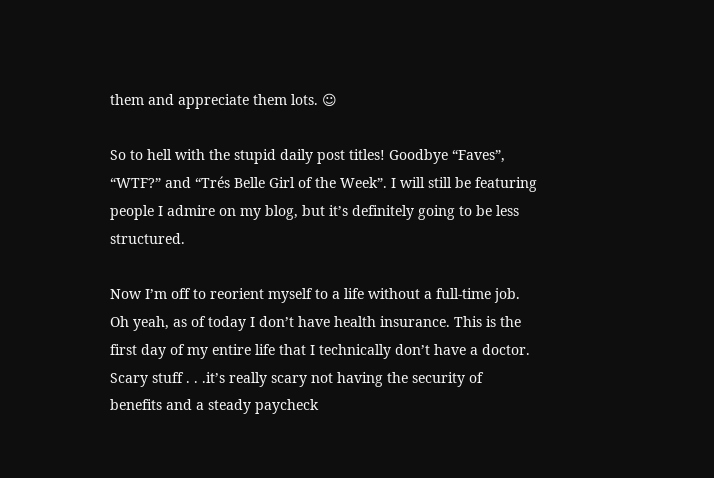them and appreciate them lots. ☺

So to hell with the stupid daily post titles! Goodbye “Faves”, “WTF?” and “Trés Belle Girl of the Week”. I will still be featuring people I admire on my blog, but it’s definitely going to be less structured.

Now I’m off to reorient myself to a life without a full-time job. Oh yeah, as of today I don’t have health insurance. This is the first day of my entire life that I technically don’t have a doctor. Scary stuff . . .it’s really scary not having the security of benefits and a steady paycheck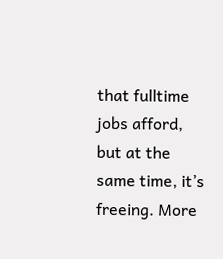that fulltime jobs afford, but at the same time, it’s freeing. More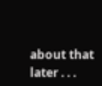about that later . . .